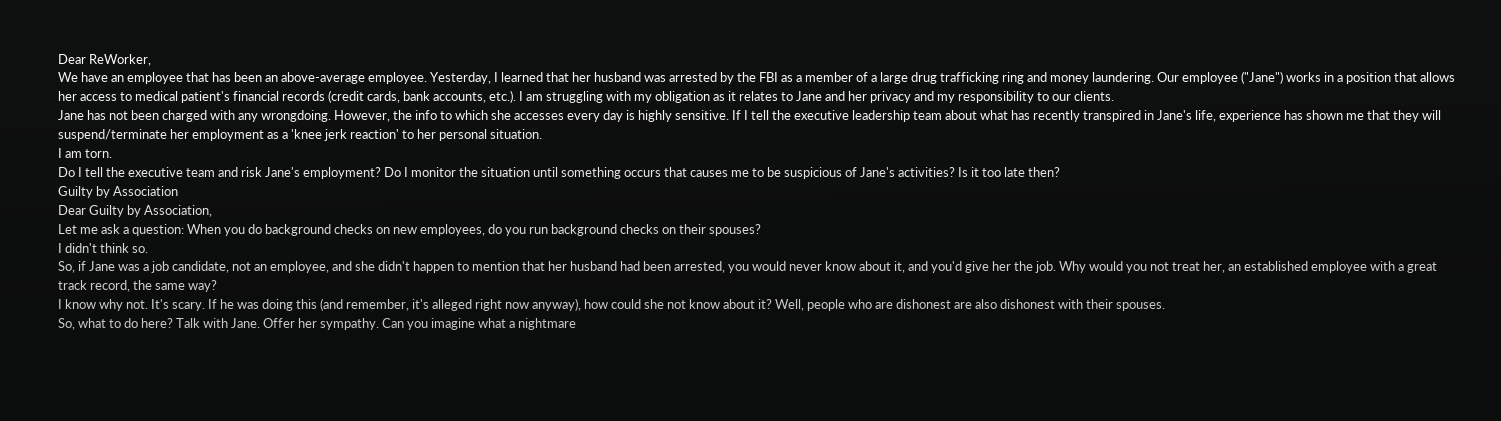Dear ReWorker,
We have an employee that has been an above-average employee. Yesterday, I learned that her husband was arrested by the FBI as a member of a large drug trafficking ring and money laundering. Our employee ("Jane") works in a position that allows her access to medical patient's financial records (credit cards, bank accounts, etc.). I am struggling with my obligation as it relates to Jane and her privacy and my responsibility to our clients.
Jane has not been charged with any wrongdoing. However, the info to which she accesses every day is highly sensitive. If I tell the executive leadership team about what has recently transpired in Jane's life, experience has shown me that they will suspend/terminate her employment as a 'knee jerk reaction' to her personal situation.
I am torn.
Do I tell the executive team and risk Jane's employment? Do I monitor the situation until something occurs that causes me to be suspicious of Jane's activities? Is it too late then?
Guilty by Association
Dear Guilty by Association,
Let me ask a question: When you do background checks on new employees, do you run background checks on their spouses?
I didn't think so.
So, if Jane was a job candidate, not an employee, and she didn't happen to mention that her husband had been arrested, you would never know about it, and you'd give her the job. Why would you not treat her, an established employee with a great track record, the same way?
I know why not. It's scary. If he was doing this (and remember, it's alleged right now anyway), how could she not know about it? Well, people who are dishonest are also dishonest with their spouses.
So, what to do here? Talk with Jane. Offer her sympathy. Can you imagine what a nightmare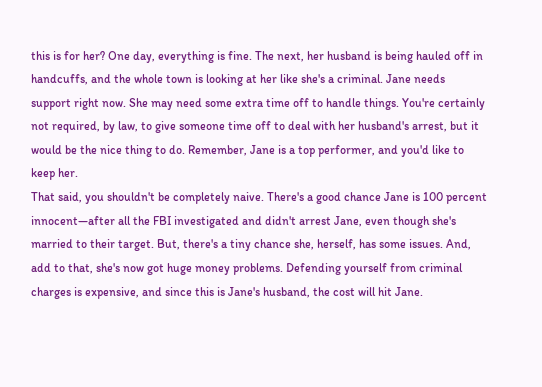this is for her? One day, everything is fine. The next, her husband is being hauled off in handcuffs, and the whole town is looking at her like she's a criminal. Jane needs support right now. She may need some extra time off to handle things. You're certainly not required, by law, to give someone time off to deal with her husband's arrest, but it would be the nice thing to do. Remember, Jane is a top performer, and you'd like to keep her.
That said, you shouldn't be completely naive. There's a good chance Jane is 100 percent innocent—after all the FBI investigated and didn't arrest Jane, even though she's married to their target. But, there's a tiny chance she, herself, has some issues. And, add to that, she's now got huge money problems. Defending yourself from criminal charges is expensive, and since this is Jane's husband, the cost will hit Jane.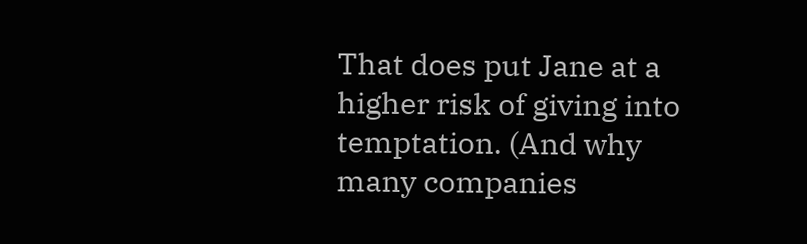That does put Jane at a higher risk of giving into temptation. (And why many companies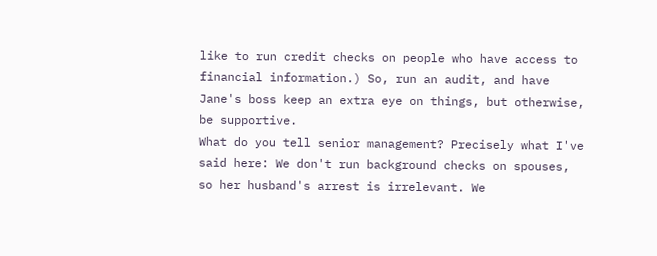like to run credit checks on people who have access to financial information.) So, run an audit, and have Jane's boss keep an extra eye on things, but otherwise, be supportive.
What do you tell senior management? Precisely what I've said here: We don't run background checks on spouses, so her husband's arrest is irrelevant. We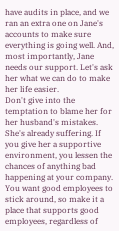have audits in place, and we ran an extra one on Jane's accounts to make sure everything is going well. And, most importantly, Jane needs our support. Let's ask her what we can do to make her life easier.
Don't give into the temptation to blame her for her husband's mistakes. She's already suffering. If you give her a supportive environment, you lessen the chances of anything bad happening at your company. You want good employees to stick around, so make it a place that supports good employees, regardless of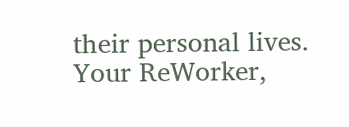their personal lives.
Your ReWorker,